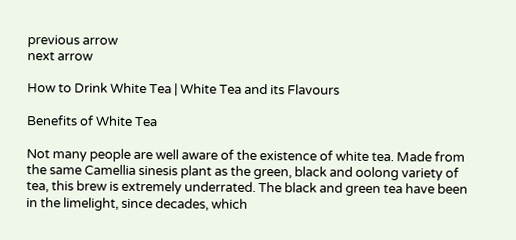previous arrow
next arrow

How to Drink White Tea | White Tea and its Flavours

Benefits of White Tea

Not many people are well aware of the existence of white tea. Made from the same Camellia sinesis plant as the green, black and oolong variety of tea, this brew is extremely underrated. The black and green tea have been in the limelight, since decades, which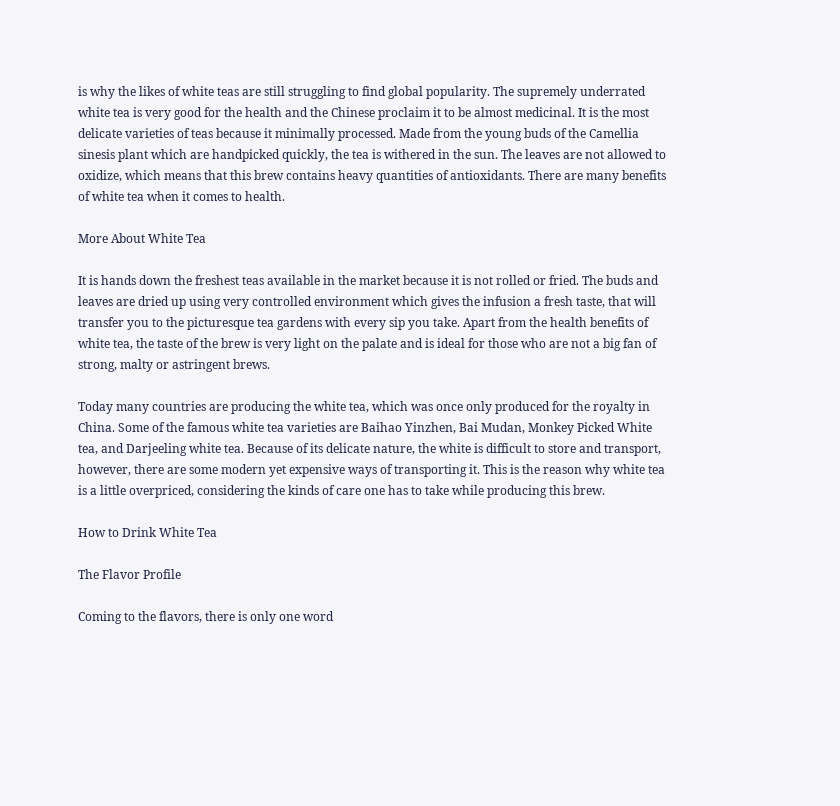is why the likes of white teas are still struggling to find global popularity. The supremely underrated white tea is very good for the health and the Chinese proclaim it to be almost medicinal. It is the most delicate varieties of teas because it minimally processed. Made from the young buds of the Camellia sinesis plant which are handpicked quickly, the tea is withered in the sun. The leaves are not allowed to oxidize, which means that this brew contains heavy quantities of antioxidants. There are many benefits of white tea when it comes to health.

More About White Tea

It is hands down the freshest teas available in the market because it is not rolled or fried. The buds and leaves are dried up using very controlled environment which gives the infusion a fresh taste, that will transfer you to the picturesque tea gardens with every sip you take. Apart from the health benefits of white tea, the taste of the brew is very light on the palate and is ideal for those who are not a big fan of strong, malty or astringent brews.

Today many countries are producing the white tea, which was once only produced for the royalty in China. Some of the famous white tea varieties are Baihao Yinzhen, Bai Mudan, Monkey Picked White tea, and Darjeeling white tea. Because of its delicate nature, the white is difficult to store and transport, however, there are some modern yet expensive ways of transporting it. This is the reason why white tea is a little overpriced, considering the kinds of care one has to take while producing this brew.

How to Drink White Tea

The Flavor Profile

Coming to the flavors, there is only one word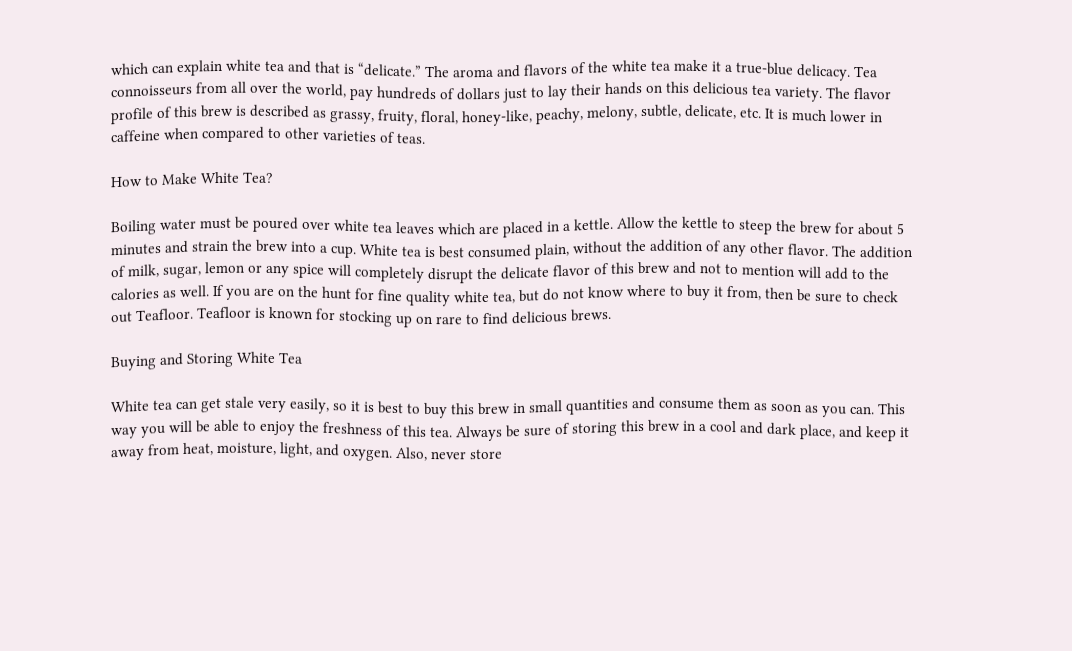which can explain white tea and that is “delicate.” The aroma and flavors of the white tea make it a true-blue delicacy. Tea connoisseurs from all over the world, pay hundreds of dollars just to lay their hands on this delicious tea variety. The flavor profile of this brew is described as grassy, fruity, floral, honey-like, peachy, melony, subtle, delicate, etc. It is much lower in caffeine when compared to other varieties of teas.

How to Make White Tea?

Boiling water must be poured over white tea leaves which are placed in a kettle. Allow the kettle to steep the brew for about 5 minutes and strain the brew into a cup. White tea is best consumed plain, without the addition of any other flavor. The addition of milk, sugar, lemon or any spice will completely disrupt the delicate flavor of this brew and not to mention will add to the calories as well. If you are on the hunt for fine quality white tea, but do not know where to buy it from, then be sure to check out Teafloor. Teafloor is known for stocking up on rare to find delicious brews.

Buying and Storing White Tea

White tea can get stale very easily, so it is best to buy this brew in small quantities and consume them as soon as you can. This way you will be able to enjoy the freshness of this tea. Always be sure of storing this brew in a cool and dark place, and keep it away from heat, moisture, light, and oxygen. Also, never store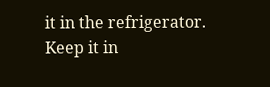it in the refrigerator. Keep it in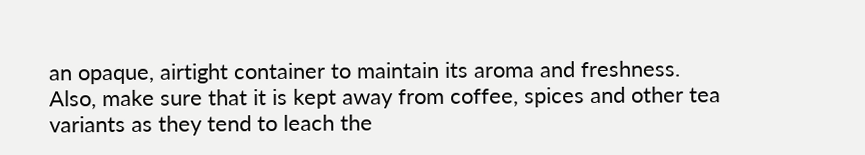an opaque, airtight container to maintain its aroma and freshness. Also, make sure that it is kept away from coffee, spices and other tea variants as they tend to leach the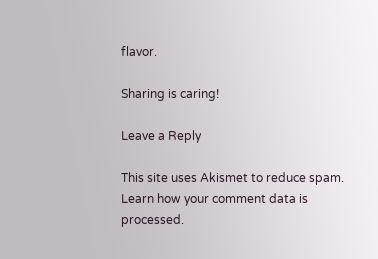flavor.

Sharing is caring!

Leave a Reply

This site uses Akismet to reduce spam. Learn how your comment data is processed.